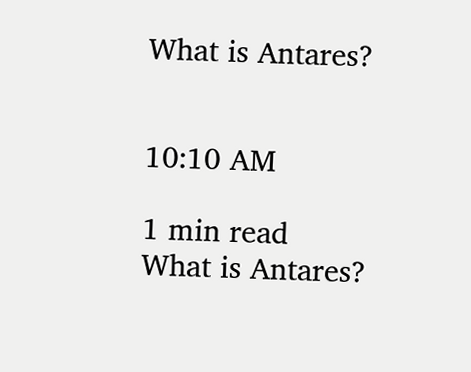What is Antares?


10:10 AM

1 min read
What is Antares?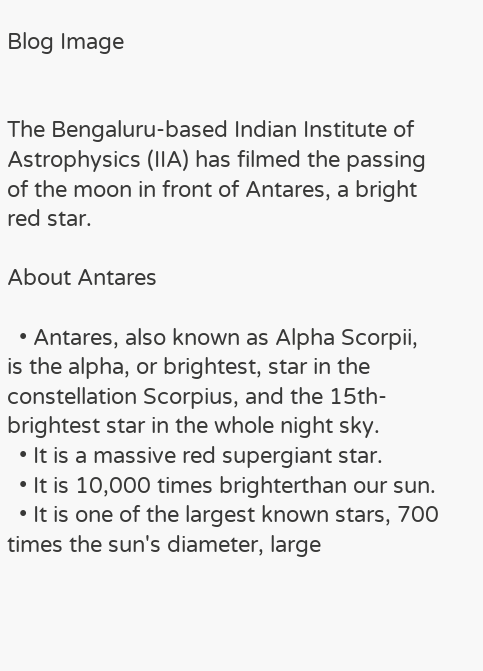Blog Image


The Bengaluru-based Indian Institute of Astrophysics (IIA) has filmed the passing of the moon in front of Antares, a bright red star.

About Antares

  • Antares, also known as Alpha Scorpii, is the alpha, or brightest, star in the constellation Scorpius, and the 15th-brightest star in the whole night sky.
  • It is a massive red supergiant star.
  • It is 10,000 times brighterthan our sun.
  • It is one of the largest known stars, 700 times the sun's diameter, large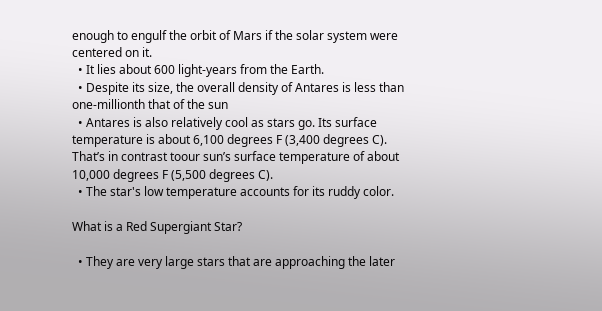enough to engulf the orbit of Mars if the solar system were centered on it.
  • It lies about 600 light-years from the Earth.
  • Despite its size, the overall density of Antares is less than one-millionth that of the sun
  • Antares is also relatively cool as stars go. Its surface temperature is about 6,100 degrees F (3,400 degrees C). That’s in contrast toour sun’s surface temperature of about 10,000 degrees F (5,500 degrees C).
  • The star's low temperature accounts for its ruddy color.

What is a Red Supergiant Star?

  • They are very large stars that are approaching the later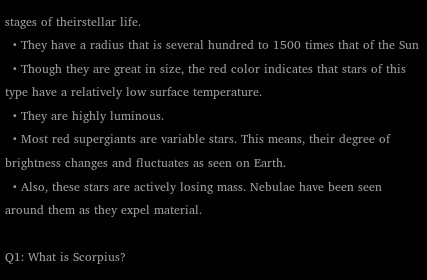stages of theirstellar life.
  • They have a radius that is several hundred to 1500 times that of the Sun
  • Though they are great in size, the red color indicates that stars of this type have a relatively low surface temperature.
  • They are highly luminous.
  • Most red supergiants are variable stars. This means, their degree of brightness changes and fluctuates as seen on Earth.
  • Also, these stars are actively losing mass. Nebulae have been seen around them as they expel material.

Q1: What is Scorpius?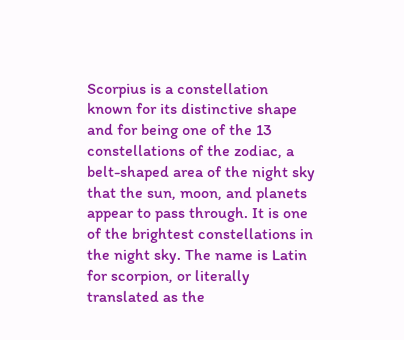Scorpius is a constellation known for its distinctive shape and for being one of the 13 constellations of the zodiac, a belt-shaped area of the night sky that the sun, moon, and planets appear to pass through. It is one of the brightest constellations in the night sky. The name is Latin for scorpion, or literally translated as the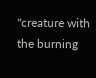"creature with the burning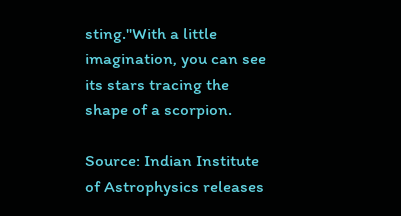sting."With a little imagination, you can see its stars tracing the shape of a scorpion.

Source: Indian Institute of Astrophysics releases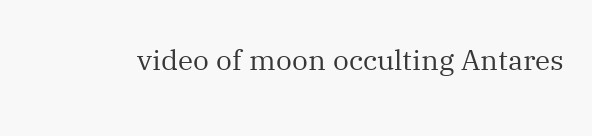video of moon occulting Antares